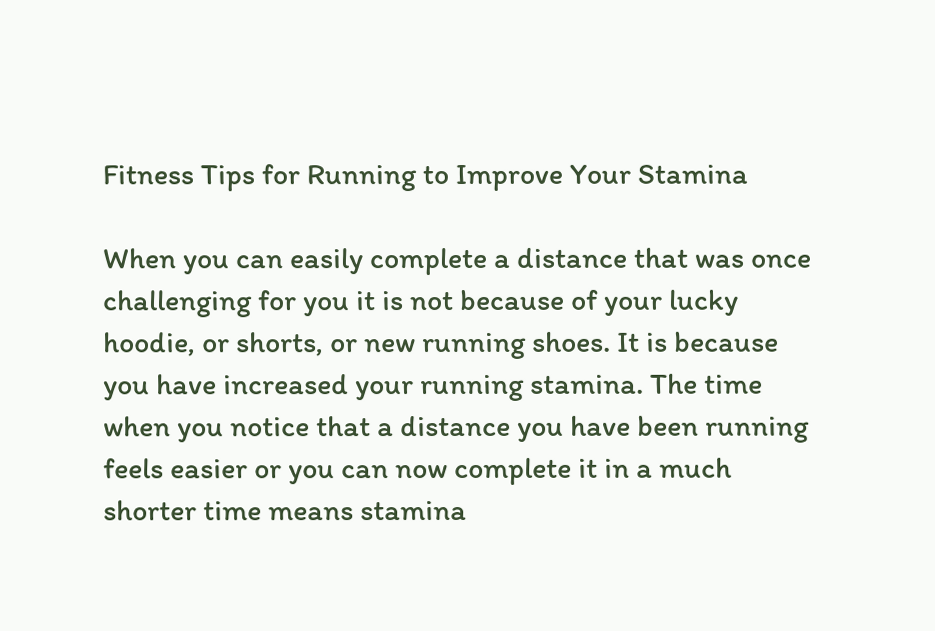Fitness Tips for Running to Improve Your Stamina

When you can easily complete a distance that was once challenging for you it is not because of your lucky hoodie, or shorts, or new running shoes. It is because you have increased your running stamina. The time when you notice that a distance you have been running feels easier or you can now complete it in a much shorter time means stamina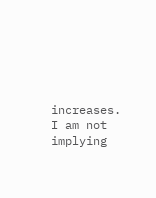increases. I am not implying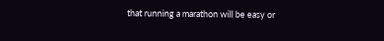that running a marathon will be easy or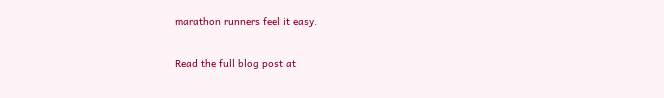marathon runners feel it easy.

Read the full blog post at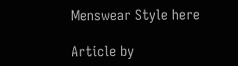Menswear Style here

Article by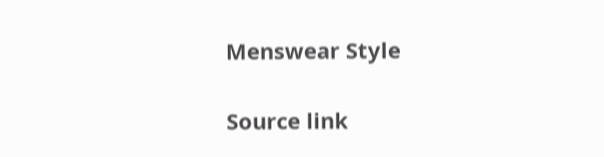Menswear Style

Source link